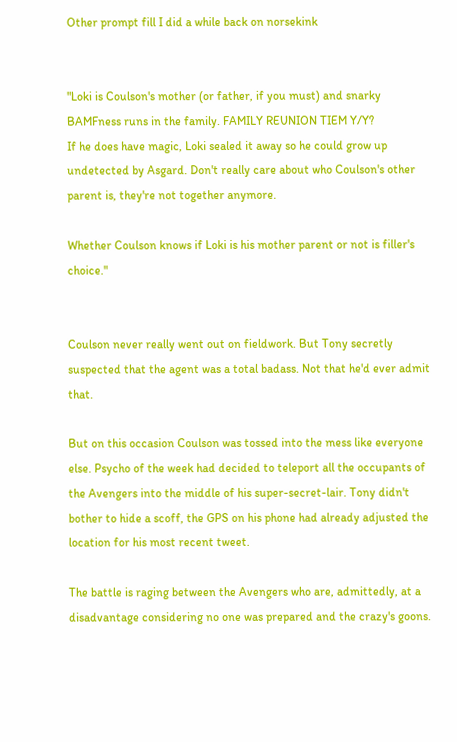Other prompt fill I did a while back on norsekink


"Loki is Coulson's mother (or father, if you must) and snarky BAMFness runs in the family. FAMILY REUNION TIEM Y/Y?
If he does have magic, Loki sealed it away so he could grow up undetected by Asgard. Don't really care about who Coulson's other parent is, they're not together anymore.

Whether Coulson knows if Loki is his mother parent or not is filler's choice."


Coulson never really went out on fieldwork. But Tony secretly suspected that the agent was a total badass. Not that he'd ever admit that.

But on this occasion Coulson was tossed into the mess like everyone else. Psycho of the week had decided to teleport all the occupants of the Avengers into the middle of his super-secret-lair. Tony didn't bother to hide a scoff, the GPS on his phone had already adjusted the location for his most recent tweet.

The battle is raging between the Avengers who are, admittedly, at a disadvantage considering no one was prepared and the crazy's goons.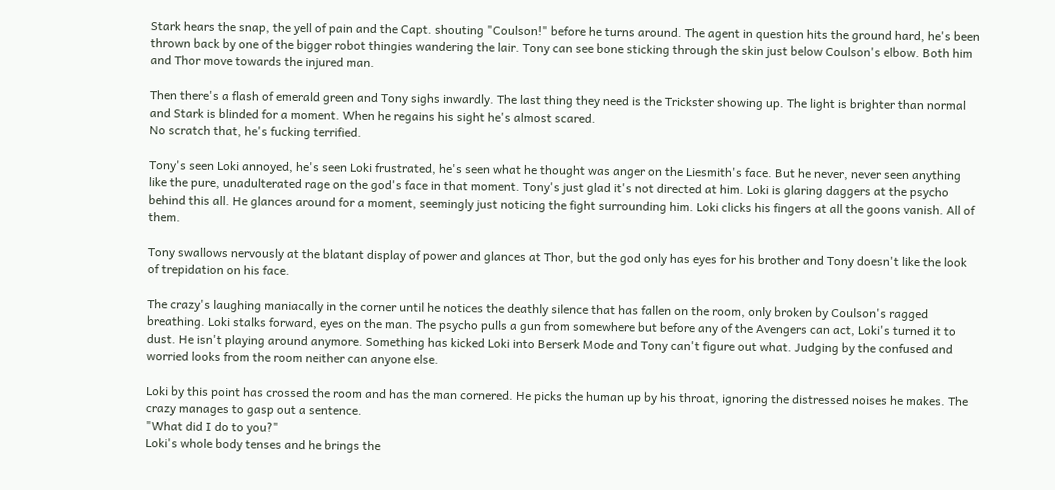Stark hears the snap, the yell of pain and the Capt. shouting "Coulson!" before he turns around. The agent in question hits the ground hard, he's been thrown back by one of the bigger robot thingies wandering the lair. Tony can see bone sticking through the skin just below Coulson's elbow. Both him and Thor move towards the injured man.

Then there's a flash of emerald green and Tony sighs inwardly. The last thing they need is the Trickster showing up. The light is brighter than normal and Stark is blinded for a moment. When he regains his sight he's almost scared.
No scratch that, he's fucking terrified.

Tony's seen Loki annoyed, he's seen Loki frustrated, he's seen what he thought was anger on the Liesmith's face. But he never, never seen anything like the pure, unadulterated rage on the god's face in that moment. Tony's just glad it's not directed at him. Loki is glaring daggers at the psycho behind this all. He glances around for a moment, seemingly just noticing the fight surrounding him. Loki clicks his fingers at all the goons vanish. All of them.

Tony swallows nervously at the blatant display of power and glances at Thor, but the god only has eyes for his brother and Tony doesn't like the look of trepidation on his face.

The crazy's laughing maniacally in the corner until he notices the deathly silence that has fallen on the room, only broken by Coulson's ragged breathing. Loki stalks forward, eyes on the man. The psycho pulls a gun from somewhere but before any of the Avengers can act, Loki's turned it to dust. He isn't playing around anymore. Something has kicked Loki into Berserk Mode and Tony can't figure out what. Judging by the confused and worried looks from the room neither can anyone else.

Loki by this point has crossed the room and has the man cornered. He picks the human up by his throat, ignoring the distressed noises he makes. The crazy manages to gasp out a sentence.
"What did I do to you?"
Loki's whole body tenses and he brings the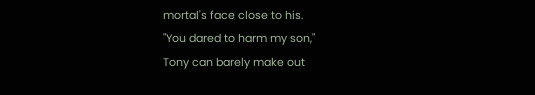mortal's face close to his.
"You dared to harm my son,"
Tony can barely make out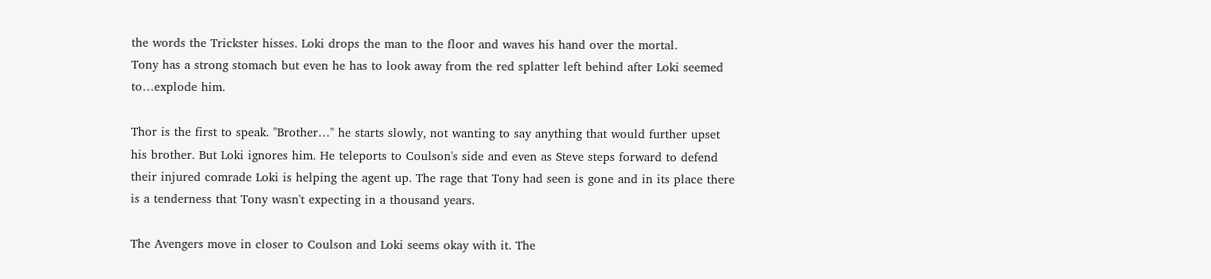the words the Trickster hisses. Loki drops the man to the floor and waves his hand over the mortal.
Tony has a strong stomach but even he has to look away from the red splatter left behind after Loki seemed to…explode him.

Thor is the first to speak. "Brother…" he starts slowly, not wanting to say anything that would further upset his brother. But Loki ignores him. He teleports to Coulson's side and even as Steve steps forward to defend their injured comrade Loki is helping the agent up. The rage that Tony had seen is gone and in its place there is a tenderness that Tony wasn't expecting in a thousand years.

The Avengers move in closer to Coulson and Loki seems okay with it. The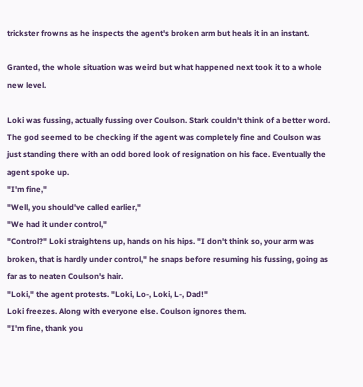trickster frowns as he inspects the agent's broken arm but heals it in an instant.

Granted, the whole situation was weird but what happened next took it to a whole new level.

Loki was fussing, actually fussing over Coulson. Stark couldn't think of a better word. The god seemed to be checking if the agent was completely fine and Coulson was just standing there with an odd bored look of resignation on his face. Eventually the agent spoke up.
"I'm fine,"
"Well, you should've called earlier,"
"We had it under control,"
"Control?" Loki straightens up, hands on his hips. "I don't think so, your arm was broken, that is hardly under control," he snaps before resuming his fussing, going as far as to neaten Coulson's hair.
"Loki," the agent protests. "Loki, Lo-, Loki, L-, Dad!"
Loki freezes. Along with everyone else. Coulson ignores them.
"I'm fine, thank you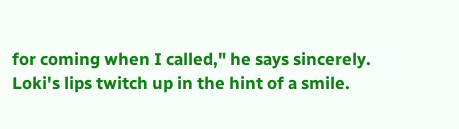for coming when I called," he says sincerely.
Loki's lips twitch up in the hint of a smile.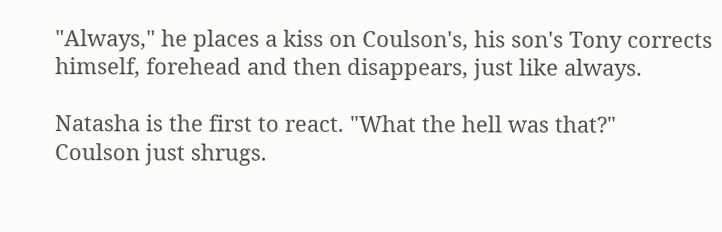"Always," he places a kiss on Coulson's, his son's Tony corrects himself, forehead and then disappears, just like always.

Natasha is the first to react. "What the hell was that?"
Coulson just shrugs.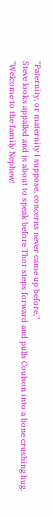"Paternity, or maternity I suppose, concerns never came up before,"
Steve looks appalled and is about to speak before Thor steps forward and pulls Coulson into a bone crushing hug.
"Welcome to the family Nephew!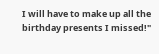I will have to make up all the birthday presents I missed!"